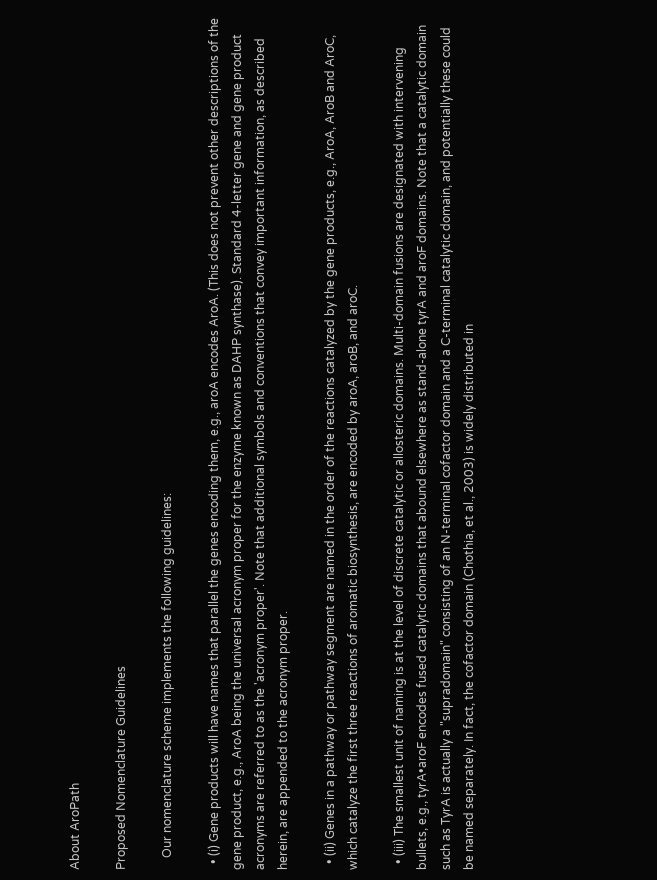About AroPath

Proposed Nomenclature Guidelines

    Our nomenclature scheme implements the following guidelines:

  • (i) Gene products will have names that parallel the genes encoding them, e.g., aroA encodes AroA. (This does not prevent other descriptions of the gene product, e.g., AroA being the universal acronym proper for the enzyme known as DAHP synthase). Standard 4-letter gene and gene product acronyms are referred to as the 'acronym proper'. Note that additional symbols and conventions that convey important information, as described herein, are appended to the acronym proper.

  • (ii) Genes in a pathway or pathway segment are named in the order of the reactions catalyzed by the gene products, e.g., AroA, AroB and AroC, which catalyze the first three reactions of aromatic biosynthesis, are encoded by aroA, aroB, and aroC.

  • (iii) The smallest unit of naming is at the level of discrete catalytic or allosteric domains. Multi-domain fusions are designated with intervening bullets, e.g., tyrA•aroF encodes fused catalytic domains that abound elsewhere as stand-alone tyrA and aroF domains. Note that a catalytic domain such as TyrA is actually a "supradomain" consisting of an N-terminal cofactor domain and a C-terminal catalytic domain, and potentially these could be named separately. In fact, the cofactor domain (Chothia, et al., 2003) is widely distributed in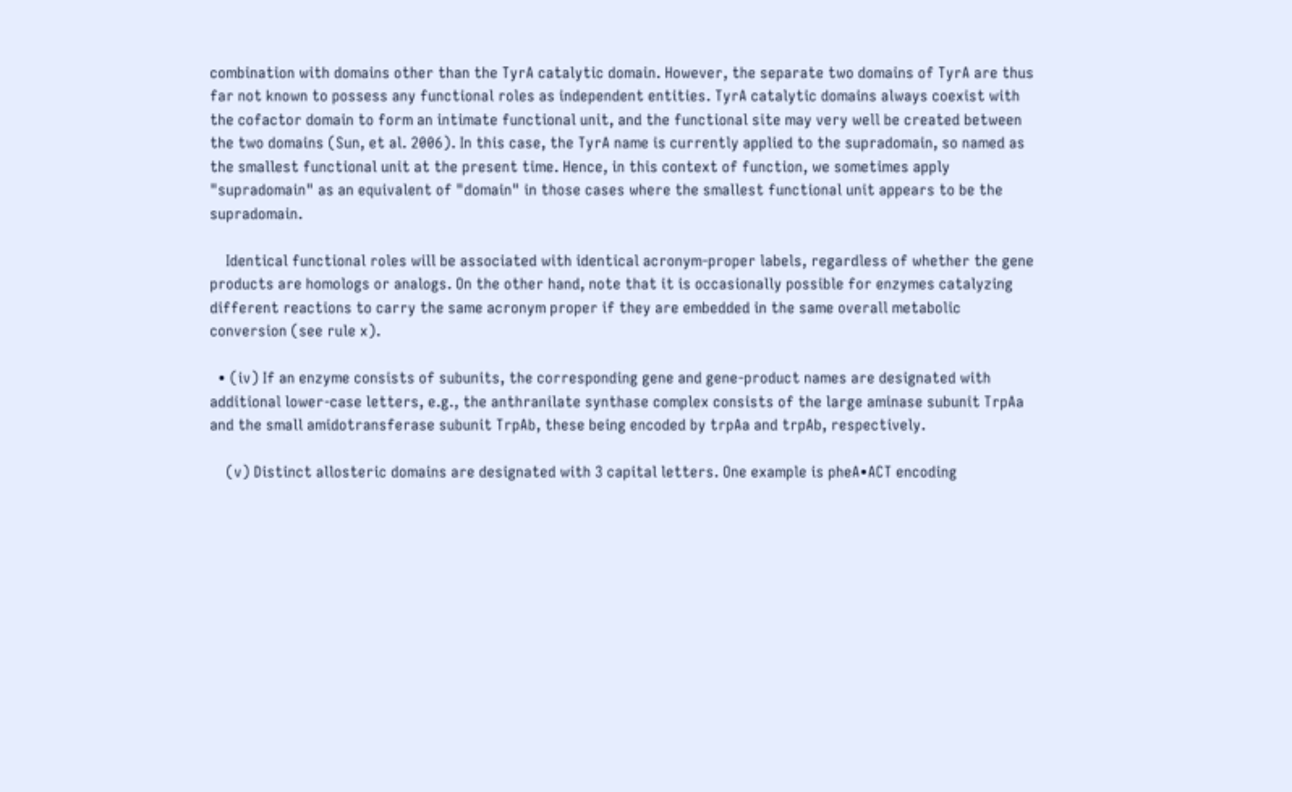combination with domains other than the TyrA catalytic domain. However, the separate two domains of TyrA are thus far not known to possess any functional roles as independent entities. TyrA catalytic domains always coexist with the cofactor domain to form an intimate functional unit, and the functional site may very well be created between the two domains (Sun, et al. 2006). In this case, the TyrA name is currently applied to the supradomain, so named as the smallest functional unit at the present time. Hence, in this context of function, we sometimes apply "supradomain" as an equivalent of "domain" in those cases where the smallest functional unit appears to be the supradomain.

    Identical functional roles will be associated with identical acronym-proper labels, regardless of whether the gene products are homologs or analogs. On the other hand, note that it is occasionally possible for enzymes catalyzing different reactions to carry the same acronym proper if they are embedded in the same overall metabolic conversion (see rule x).

  • (iv) If an enzyme consists of subunits, the corresponding gene and gene-product names are designated with additional lower-case letters, e.g., the anthranilate synthase complex consists of the large aminase subunit TrpAa and the small amidotransferase subunit TrpAb, these being encoded by trpAa and trpAb, respectively.

    (v) Distinct allosteric domains are designated with 3 capital letters. One example is pheA•ACT encoding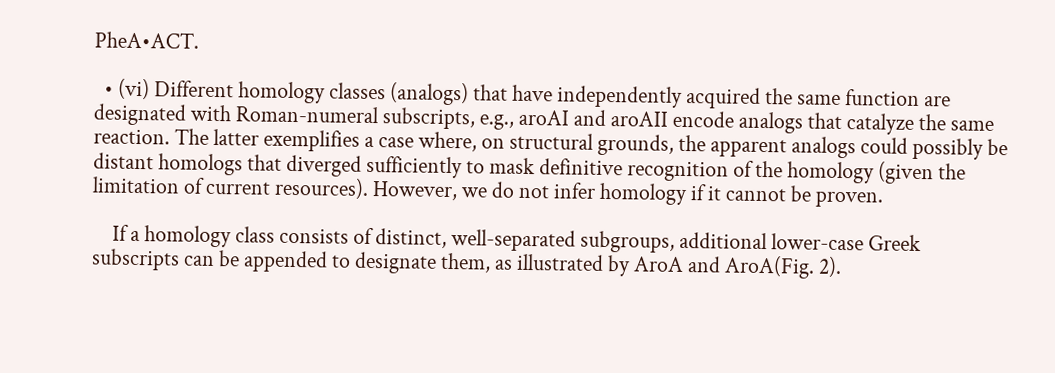PheA•ACT.

  • (vi) Different homology classes (analogs) that have independently acquired the same function are designated with Roman-numeral subscripts, e.g., aroAI and aroAII encode analogs that catalyze the same reaction. The latter exemplifies a case where, on structural grounds, the apparent analogs could possibly be distant homologs that diverged sufficiently to mask definitive recognition of the homology (given the limitation of current resources). However, we do not infer homology if it cannot be proven.

    If a homology class consists of distinct, well-separated subgroups, additional lower-case Greek subscripts can be appended to designate them, as illustrated by AroA and AroA(Fig. 2).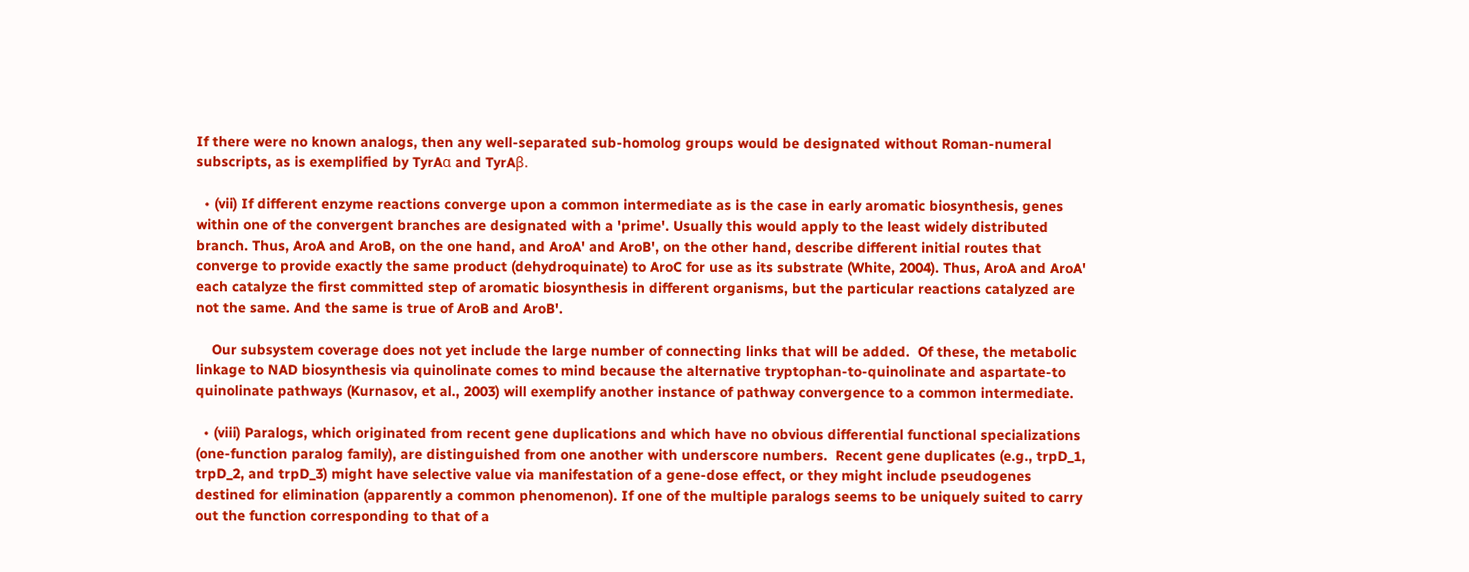If there were no known analogs, then any well-separated sub-homolog groups would be designated without Roman-numeral subscripts, as is exemplified by TyrAα and TyrAβ.

  • (vii) If different enzyme reactions converge upon a common intermediate as is the case in early aromatic biosynthesis, genes within one of the convergent branches are designated with a 'prime'. Usually this would apply to the least widely distributed branch. Thus, AroA and AroB, on the one hand, and AroA' and AroB', on the other hand, describe different initial routes that converge to provide exactly the same product (dehydroquinate) to AroC for use as its substrate (White, 2004). Thus, AroA and AroA' each catalyze the first committed step of aromatic biosynthesis in different organisms, but the particular reactions catalyzed are not the same. And the same is true of AroB and AroB'.

    Our subsystem coverage does not yet include the large number of connecting links that will be added.  Of these, the metabolic linkage to NAD biosynthesis via quinolinate comes to mind because the alternative tryptophan-to-quinolinate and aspartate-to quinolinate pathways (Kurnasov, et al., 2003) will exemplify another instance of pathway convergence to a common intermediate.

  • (viii) Paralogs, which originated from recent gene duplications and which have no obvious differential functional specializations (one-function paralog family), are distinguished from one another with underscore numbers.  Recent gene duplicates (e.g., trpD_1, trpD_2, and trpD_3) might have selective value via manifestation of a gene-dose effect, or they might include pseudogenes destined for elimination (apparently a common phenomenon). If one of the multiple paralogs seems to be uniquely suited to carry out the function corresponding to that of a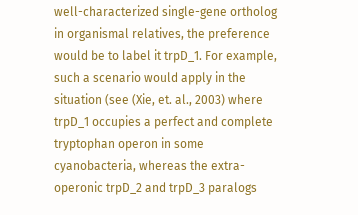well-characterized single-gene ortholog in organismal relatives, the preference would be to label it trpD_1. For example, such a scenario would apply in the situation (see (Xie, et. al., 2003) where trpD_1 occupies a perfect and complete tryptophan operon in some cyanobacteria, whereas the extra-operonic trpD_2 and trpD_3 paralogs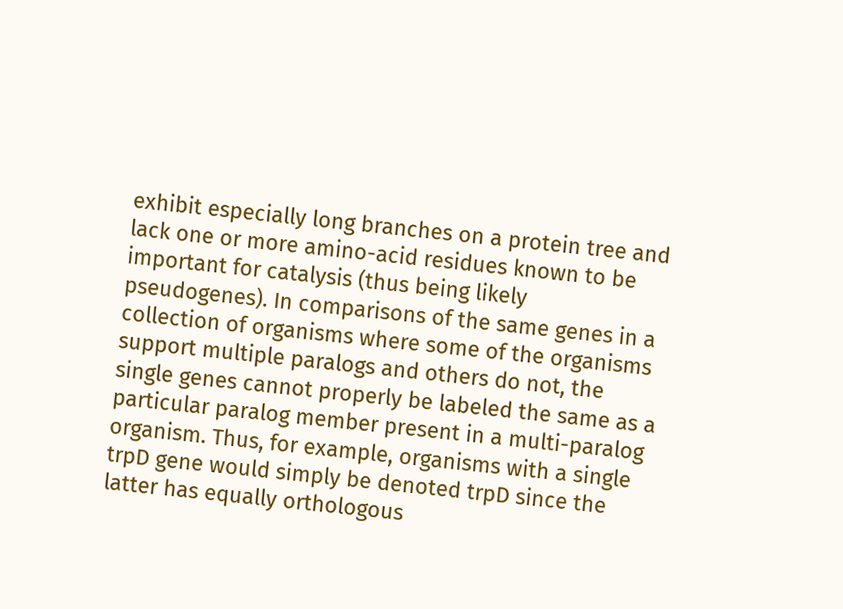exhibit especially long branches on a protein tree and lack one or more amino-acid residues known to be important for catalysis (thus being likely pseudogenes). In comparisons of the same genes in a collection of organisms where some of the organisms support multiple paralogs and others do not, the single genes cannot properly be labeled the same as a particular paralog member present in a multi-paralog organism. Thus, for example, organisms with a single trpD gene would simply be denoted trpD since the latter has equally orthologous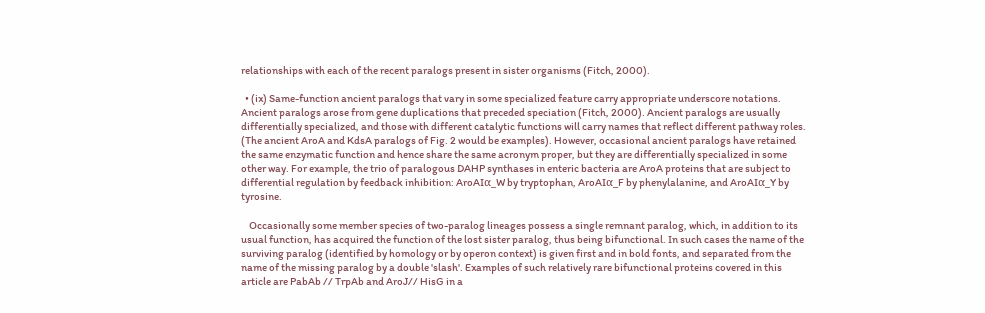relationships with each of the recent paralogs present in sister organisms (Fitch, 2000).

  • (ix) Same-function ancient paralogs that vary in some specialized feature carry appropriate underscore notations. Ancient paralogs arose from gene duplications that preceded speciation (Fitch, 2000). Ancient paralogs are usually differentially specialized, and those with different catalytic functions will carry names that reflect different pathway roles. (The ancient AroA and KdsA paralogs of Fig. 2 would be examples). However, occasional ancient paralogs have retained the same enzymatic function and hence share the same acronym proper, but they are differentially specialized in some other way. For example, the trio of paralogous DAHP synthases in enteric bacteria are AroA proteins that are subject to differential regulation by feedback inhibition: AroAIα_W by tryptophan, AroAIα_F by phenylalanine, and AroAIα_Y by tyrosine.

    Occasionally some member species of two-paralog lineages possess a single remnant paralog, which, in addition to its usual function, has acquired the function of the lost sister paralog, thus being bifunctional. In such cases the name of the surviving paralog (identified by homology or by operon context) is given first and in bold fonts, and separated from the name of the missing paralog by a double 'slash'. Examples of such relatively rare bifunctional proteins covered in this article are PabAb // TrpAb and AroJ// HisG in a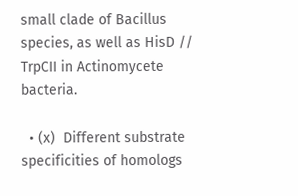small clade of Bacillus species, as well as HisD // TrpCII in Actinomycete bacteria.

  • (x)  Different substrate specificities of homologs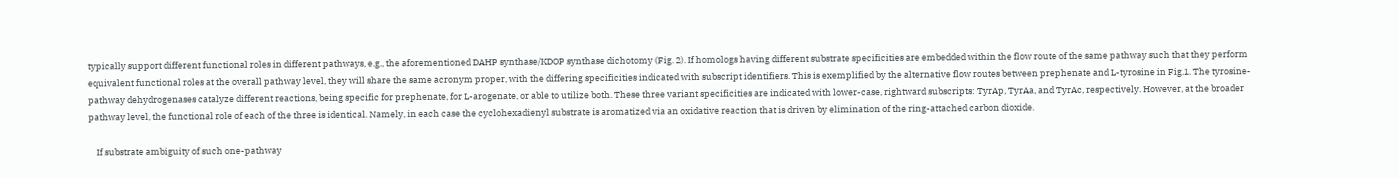typically support different functional roles in different pathways, e.g., the aforementioned DAHP synthase/KDOP synthase dichotomy (Fig. 2). If homologs having different substrate specificities are embedded within the flow route of the same pathway such that they perform equivalent functional roles at the overall pathway level, they will share the same acronym proper, with the differing specificities indicated with subscript identifiers. This is exemplified by the alternative flow routes between prephenate and L-tyrosine in Fig.1. The tyrosine-pathway dehydrogenases catalyze different reactions, being specific for prephenate, for L-arogenate, or able to utilize both. These three variant specificities are indicated with lower-case, rightward subscripts: TyrAp, TyrAa, and TyrAc, respectively. However, at the broader pathway level, the functional role of each of the three is identical. Namely, in each case the cyclohexadienyl substrate is aromatized via an oxidative reaction that is driven by elimination of the ring-attached carbon dioxide.

    If substrate ambiguity of such one-pathway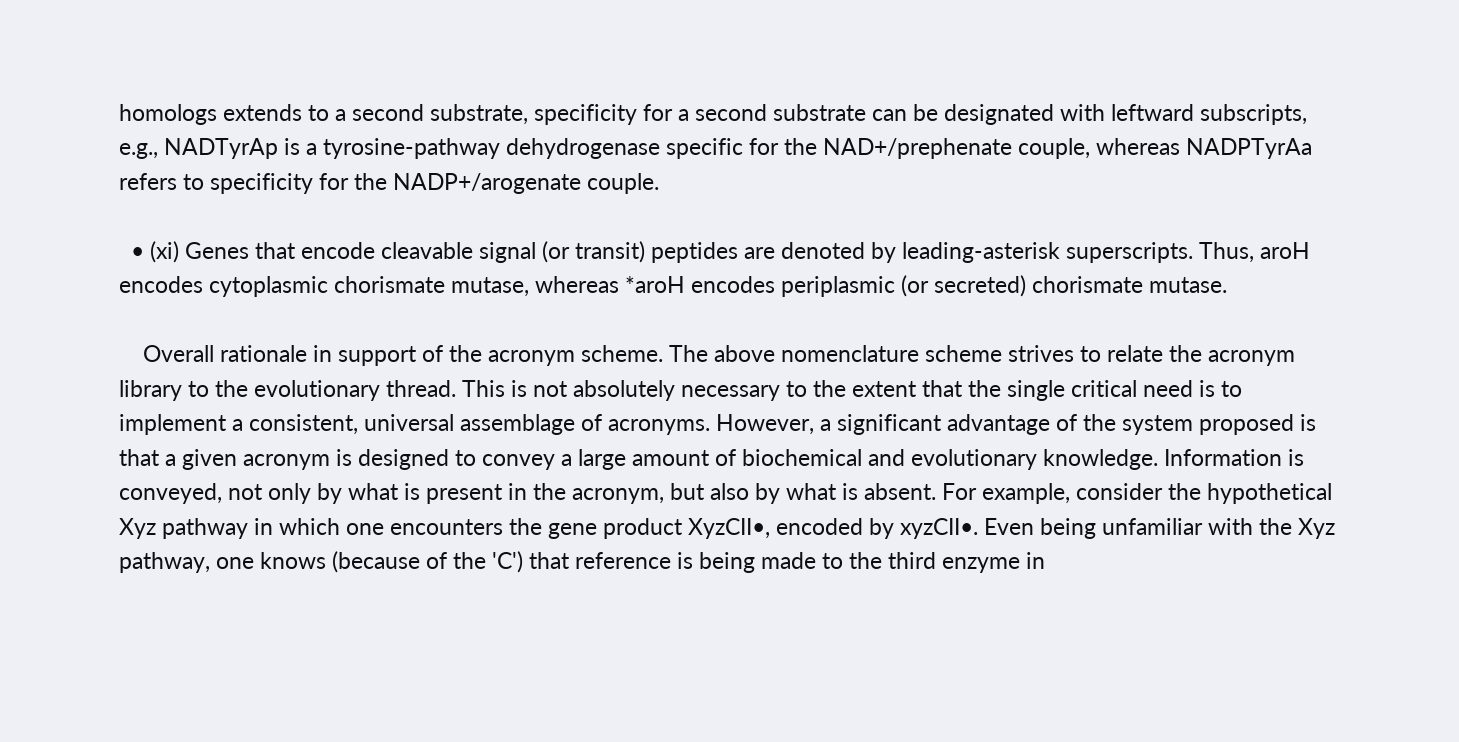homologs extends to a second substrate, specificity for a second substrate can be designated with leftward subscripts, e.g., NADTyrAp is a tyrosine-pathway dehydrogenase specific for the NAD+/prephenate couple, whereas NADPTyrAa refers to specificity for the NADP+/arogenate couple.

  • (xi) Genes that encode cleavable signal (or transit) peptides are denoted by leading-asterisk superscripts. Thus, aroH encodes cytoplasmic chorismate mutase, whereas *aroH encodes periplasmic (or secreted) chorismate mutase.

    Overall rationale in support of the acronym scheme. The above nomenclature scheme strives to relate the acronym library to the evolutionary thread. This is not absolutely necessary to the extent that the single critical need is to implement a consistent, universal assemblage of acronyms. However, a significant advantage of the system proposed is that a given acronym is designed to convey a large amount of biochemical and evolutionary knowledge. Information is conveyed, not only by what is present in the acronym, but also by what is absent. For example, consider the hypothetical Xyz pathway in which one encounters the gene product XyzCII•, encoded by xyzCII•. Even being unfamiliar with the Xyz pathway, one knows (because of the 'C') that reference is being made to the third enzyme in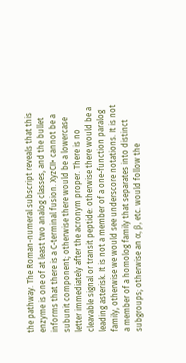the pathway. The Roman-numeral subscript reveals that this enzyme is one of at least two analog classes, and the bullet informs that there is a C-terminal fusion. XyzCII• cannot be a subunit component; otherwise there would be a lowercase letter immediately after the acronym proper. There is no cleavable signal or transit peptide: otherwise there would be a leading asterisk. It is not a member of a one-function paralog family, otherwise we would see underscore notations. It is not a member of a homolog family that separates into distinct subgroups; otherwise an α, β, etc. would follow the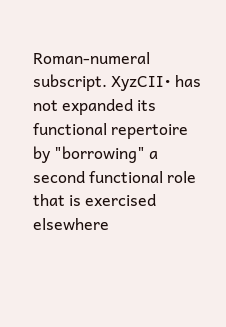Roman-numeral subscript. XyzCII• has not expanded its functional repertoire by "borrowing" a second functional role that is exercised elsewhere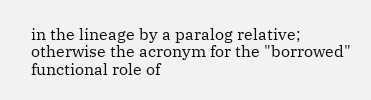in the lineage by a paralog relative;  otherwise the acronym for the "borrowed" functional role of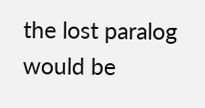the lost paralog would be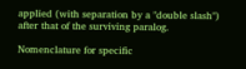applied (with separation by a "double slash") after that of the surviving paralog.

Nomenclature for specific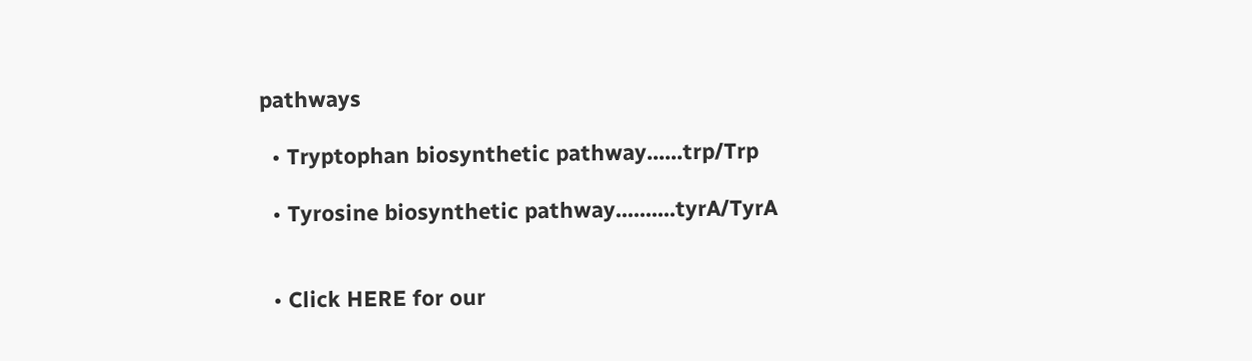pathways

  • Tryptophan biosynthetic pathway......trp/Trp

  • Tyrosine biosynthetic pathway..........tyrA/TyrA


  • Click HERE for our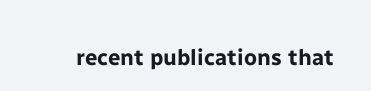recent publications that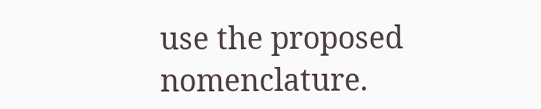use the proposed nomenclature.